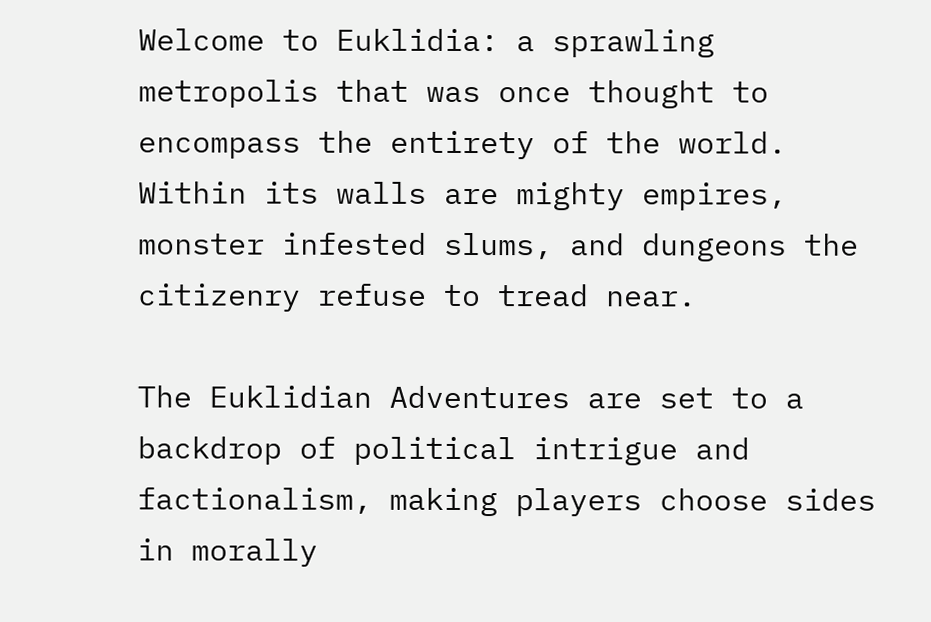Welcome to Euklidia: a sprawling metropolis that was once thought to encompass the entirety of the world. Within its walls are mighty empires, monster infested slums, and dungeons the citizenry refuse to tread near.

The Euklidian Adventures are set to a backdrop of political intrigue and factionalism, making players choose sides in morally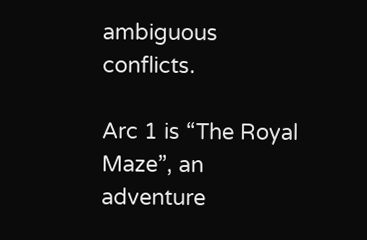ambiguous conflicts.

Arc 1 is “The Royal Maze”, an adventure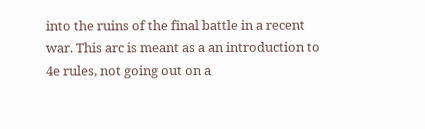into the ruins of the final battle in a recent war. This arc is meant as a an introduction to 4e rules, not going out on a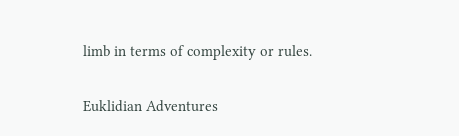limb in terms of complexity or rules.

Euklidian Adventures